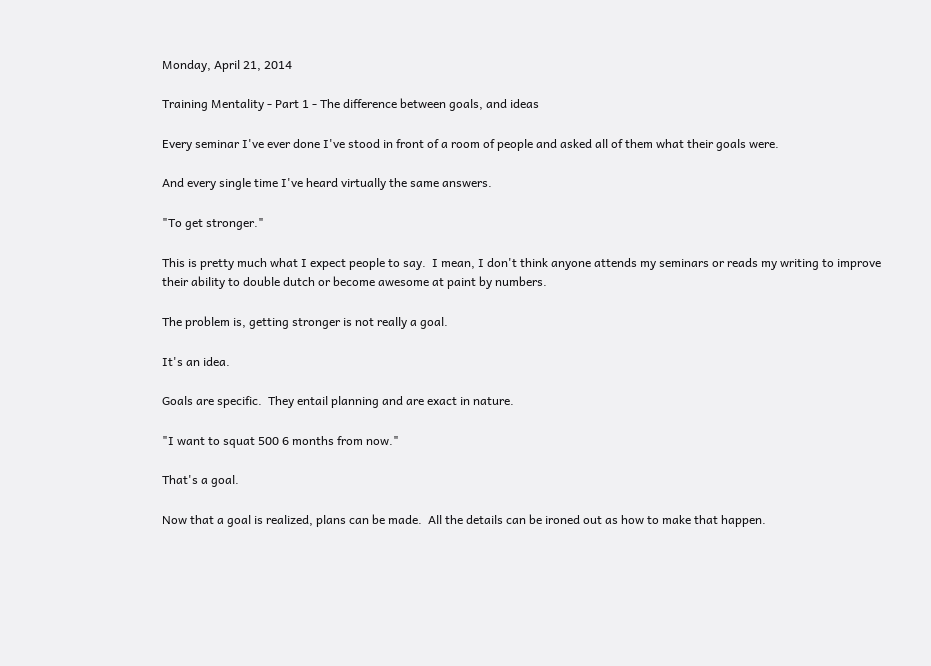Monday, April 21, 2014

Training Mentality - Part 1 - The difference between goals, and ideas

Every seminar I've ever done I've stood in front of a room of people and asked all of them what their goals were.

And every single time I've heard virtually the same answers.

"To get stronger."

This is pretty much what I expect people to say.  I mean, I don't think anyone attends my seminars or reads my writing to improve their ability to double dutch or become awesome at paint by numbers.

The problem is, getting stronger is not really a goal.

It's an idea.

Goals are specific.  They entail planning and are exact in nature.

"I want to squat 500 6 months from now."

That's a goal.

Now that a goal is realized, plans can be made.  All the details can be ironed out as how to make that happen.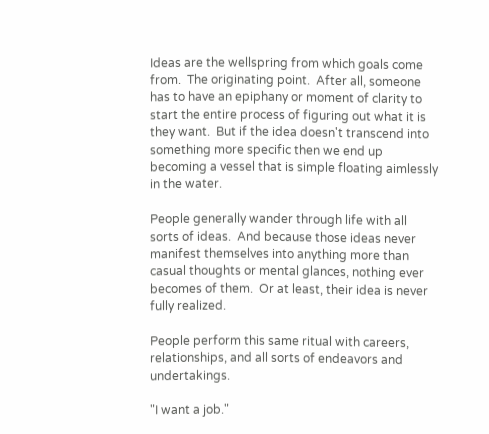Ideas are the wellspring from which goals come from.  The originating point.  After all, someone has to have an epiphany or moment of clarity to start the entire process of figuring out what it is they want.  But if the idea doesn't transcend into something more specific then we end up becoming a vessel that is simple floating aimlessly in the water.

People generally wander through life with all sorts of ideas.  And because those ideas never manifest themselves into anything more than casual thoughts or mental glances, nothing ever becomes of them.  Or at least, their idea is never fully realized.

People perform this same ritual with careers, relationships, and all sorts of endeavors and undertakings.

"I want a job."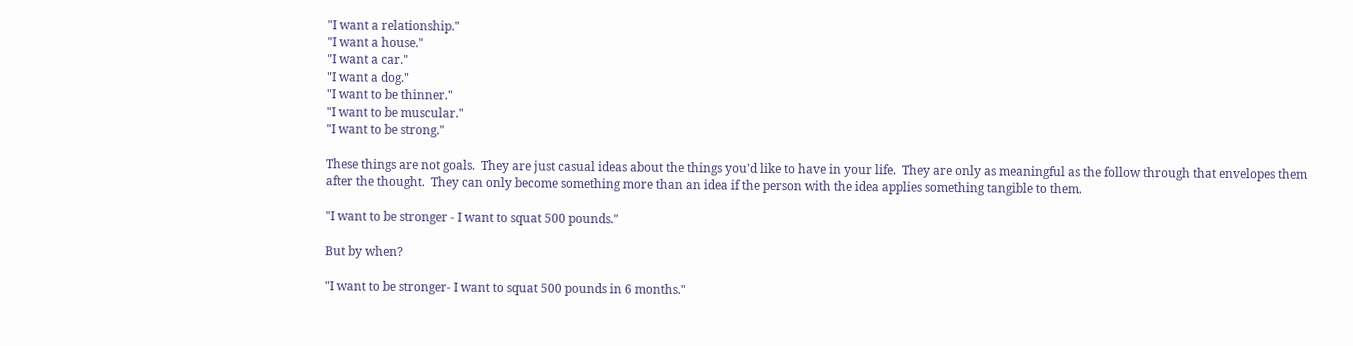"I want a relationship."
"I want a house."
"I want a car."
"I want a dog."
"I want to be thinner."
"I want to be muscular."
"I want to be strong."

These things are not goals.  They are just casual ideas about the things you'd like to have in your life.  They are only as meaningful as the follow through that envelopes them after the thought.  They can only become something more than an idea if the person with the idea applies something tangible to them.

"I want to be stronger - I want to squat 500 pounds."

But by when?

"I want to be stronger- I want to squat 500 pounds in 6 months."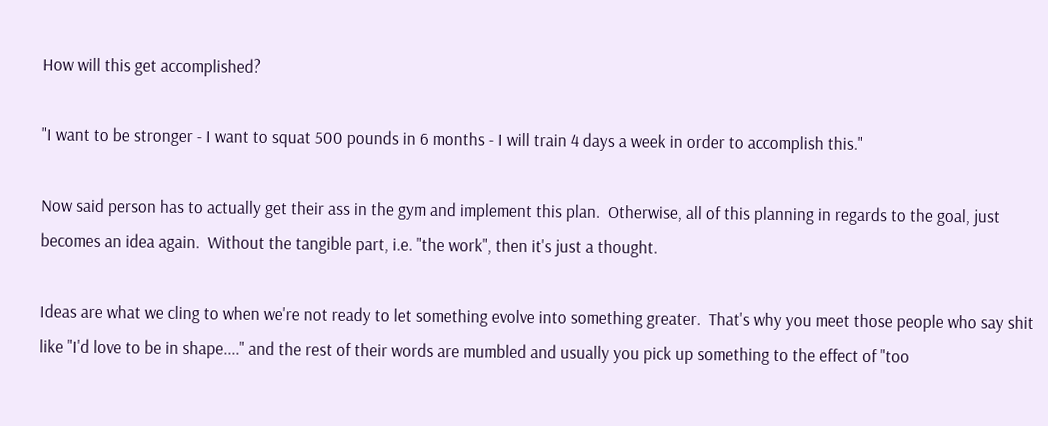How will this get accomplished?

"I want to be stronger - I want to squat 500 pounds in 6 months - I will train 4 days a week in order to accomplish this."

Now said person has to actually get their ass in the gym and implement this plan.  Otherwise, all of this planning in regards to the goal, just becomes an idea again.  Without the tangible part, i.e. "the work", then it's just a thought.

Ideas are what we cling to when we're not ready to let something evolve into something greater.  That's why you meet those people who say shit like "I'd love to be in shape...." and the rest of their words are mumbled and usually you pick up something to the effect of "too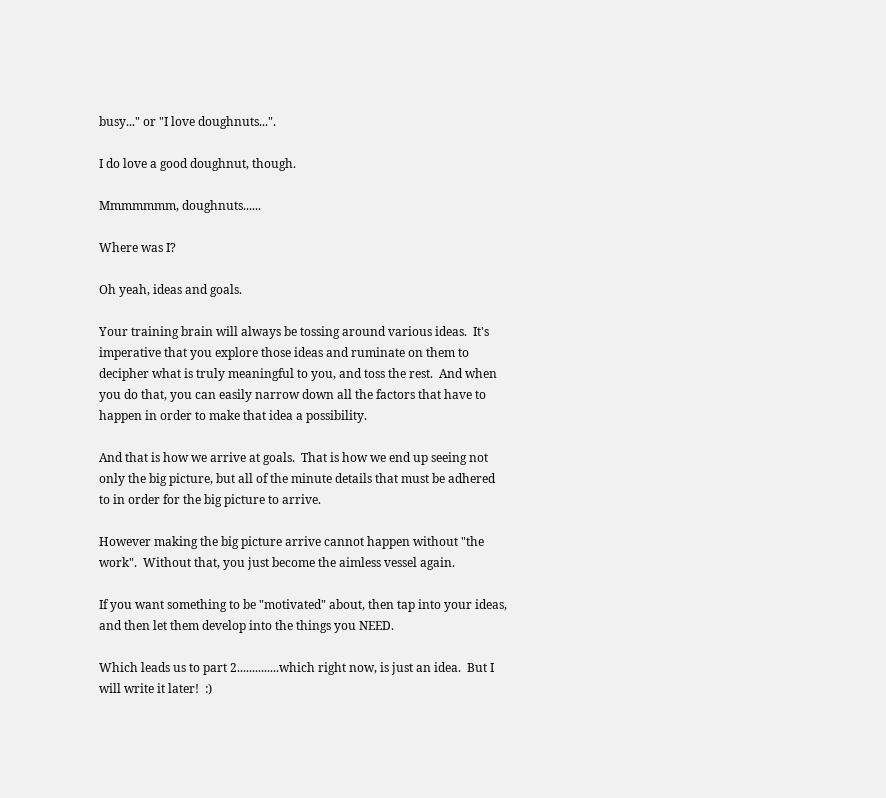busy..." or "I love doughnuts...".

I do love a good doughnut, though.

Mmmmmmm, doughnuts......

Where was I?

Oh yeah, ideas and goals.

Your training brain will always be tossing around various ideas.  It's imperative that you explore those ideas and ruminate on them to decipher what is truly meaningful to you, and toss the rest.  And when you do that, you can easily narrow down all the factors that have to happen in order to make that idea a possibility.

And that is how we arrive at goals.  That is how we end up seeing not only the big picture, but all of the minute details that must be adhered to in order for the big picture to arrive.

However making the big picture arrive cannot happen without "the work".  Without that, you just become the aimless vessel again.

If you want something to be "motivated" about, then tap into your ideas, and then let them develop into the things you NEED.

Which leads us to part 2..............which right now, is just an idea.  But I will write it later!  :)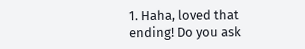1. Haha, loved that ending! Do you ask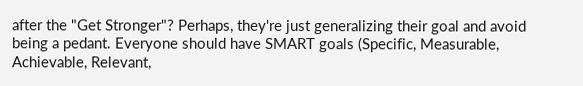after the "Get Stronger"? Perhaps, they're just generalizing their goal and avoid being a pedant. Everyone should have SMART goals (Specific, Measurable, Achievable, Relevant,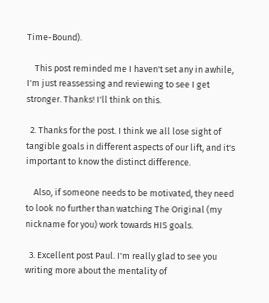Time-Bound).

    This post reminded me I haven't set any in awhile, I'm just reassessing and reviewing to see I get stronger. Thanks! I'll think on this.

  2. Thanks for the post. I think we all lose sight of tangible goals in different aspects of our lift, and it's important to know the distinct difference.

    Also, if someone needs to be motivated, they need to look no further than watching The Original (my nickname for you) work towards HIS goals.

  3. Excellent post Paul. I'm really glad to see you writing more about the mentality of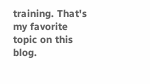training. That's my favorite topic on this blog.